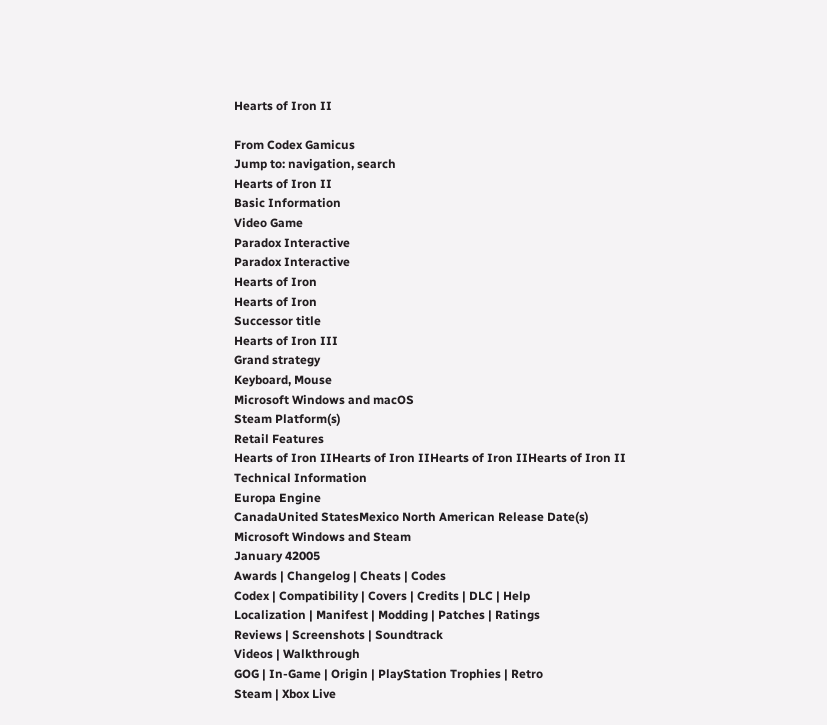Hearts of Iron II

From Codex Gamicus
Jump to: navigation, search
Hearts of Iron II
Basic Information
Video Game
Paradox Interactive
Paradox Interactive
Hearts of Iron
Hearts of Iron
Successor title
Hearts of Iron III
Grand strategy
Keyboard, Mouse
Microsoft Windows and macOS
Steam Platform(s)
Retail Features
Hearts of Iron IIHearts of Iron IIHearts of Iron IIHearts of Iron II
Technical Information
Europa Engine
CanadaUnited StatesMexico North American Release Date(s)
Microsoft Windows and Steam
January 42005
Awards | Changelog | Cheats | Codes
Codex | Compatibility | Covers | Credits | DLC | Help
Localization | Manifest | Modding | Patches | Ratings
Reviews | Screenshots | Soundtrack
Videos | Walkthrough
GOG | In-Game | Origin | PlayStation Trophies | Retro
Steam | Xbox Live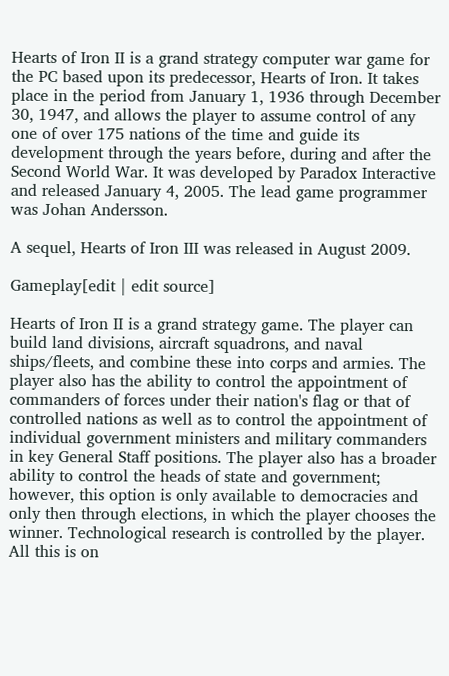Hearts of Iron II is a grand strategy computer war game for the PC based upon its predecessor, Hearts of Iron. It takes place in the period from January 1, 1936 through December 30, 1947, and allows the player to assume control of any one of over 175 nations of the time and guide its development through the years before, during and after the Second World War. It was developed by Paradox Interactive and released January 4, 2005. The lead game programmer was Johan Andersson.

A sequel, Hearts of Iron III was released in August 2009.

Gameplay[edit | edit source]

Hearts of Iron II is a grand strategy game. The player can build land divisions, aircraft squadrons, and naval ships/fleets, and combine these into corps and armies. The player also has the ability to control the appointment of commanders of forces under their nation's flag or that of controlled nations as well as to control the appointment of individual government ministers and military commanders in key General Staff positions. The player also has a broader ability to control the heads of state and government; however, this option is only available to democracies and only then through elections, in which the player chooses the winner. Technological research is controlled by the player. All this is on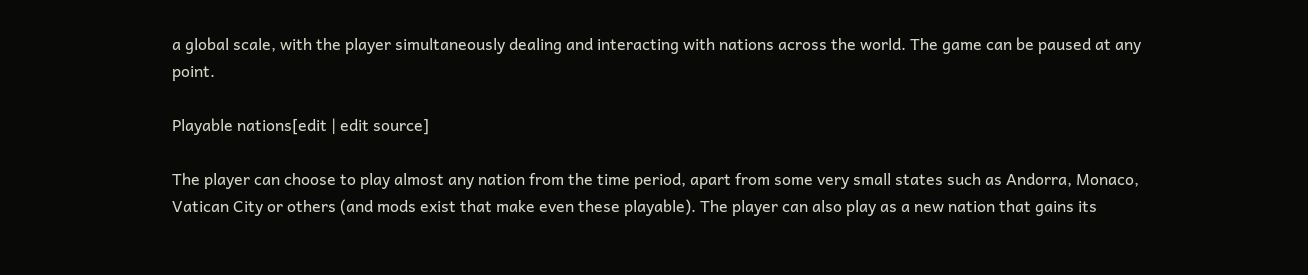a global scale, with the player simultaneously dealing and interacting with nations across the world. The game can be paused at any point.

Playable nations[edit | edit source]

The player can choose to play almost any nation from the time period, apart from some very small states such as Andorra, Monaco, Vatican City or others (and mods exist that make even these playable). The player can also play as a new nation that gains its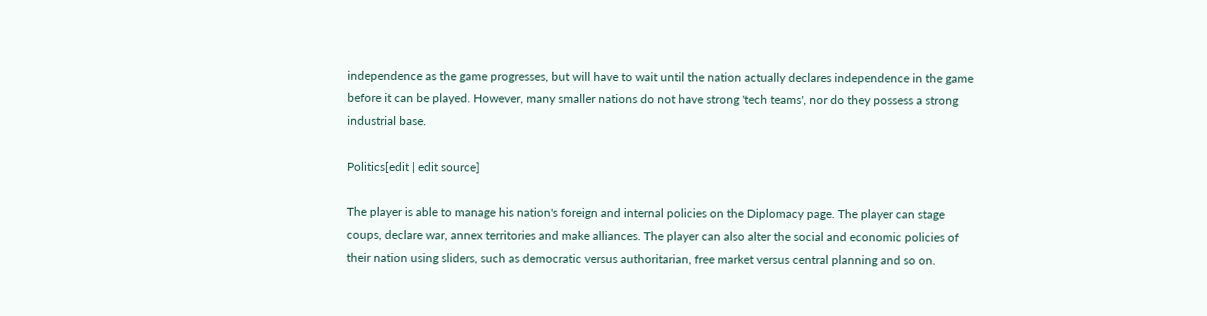independence as the game progresses, but will have to wait until the nation actually declares independence in the game before it can be played. However, many smaller nations do not have strong 'tech teams', nor do they possess a strong industrial base.

Politics[edit | edit source]

The player is able to manage his nation's foreign and internal policies on the Diplomacy page. The player can stage coups, declare war, annex territories and make alliances. The player can also alter the social and economic policies of their nation using sliders, such as democratic versus authoritarian, free market versus central planning and so on.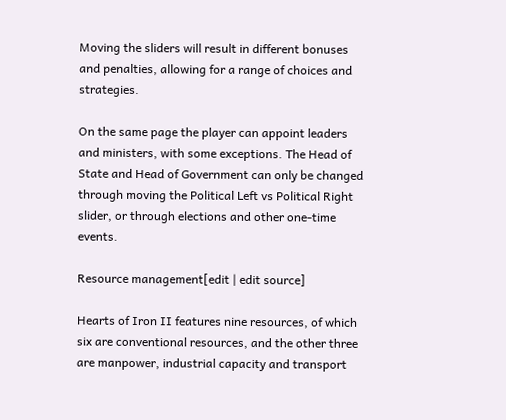Moving the sliders will result in different bonuses and penalties, allowing for a range of choices and strategies.

On the same page the player can appoint leaders and ministers, with some exceptions. The Head of State and Head of Government can only be changed through moving the Political Left vs Political Right slider, or through elections and other one-time events.

Resource management[edit | edit source]

Hearts of Iron II features nine resources, of which six are conventional resources, and the other three are manpower, industrial capacity and transport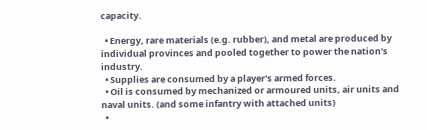capacity.

  • Energy, rare materials (e.g. rubber), and metal are produced by individual provinces and pooled together to power the nation's industry.
  • Supplies are consumed by a player's armed forces.
  • Oil is consumed by mechanized or armoured units, air units and naval units. (and some infantry with attached units)
  •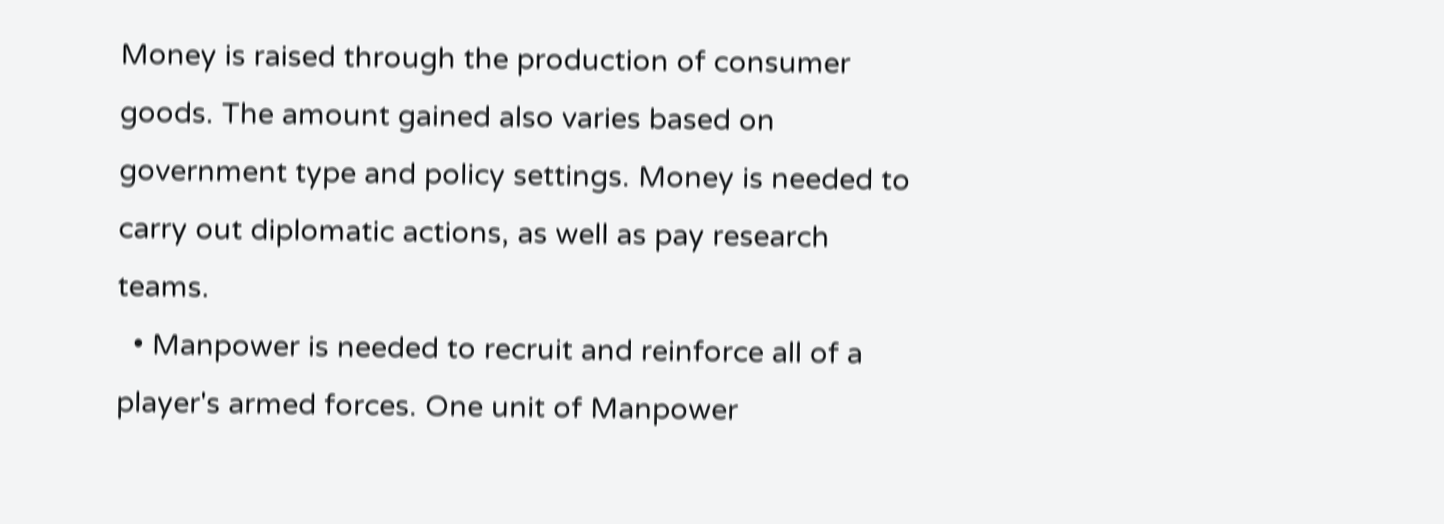Money is raised through the production of consumer goods. The amount gained also varies based on government type and policy settings. Money is needed to carry out diplomatic actions, as well as pay research teams.
  • Manpower is needed to recruit and reinforce all of a player's armed forces. One unit of Manpower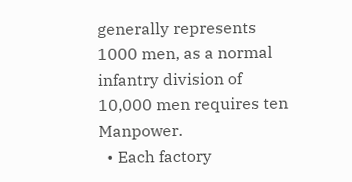generally represents 1000 men, as a normal infantry division of 10,000 men requires ten Manpower.
  • Each factory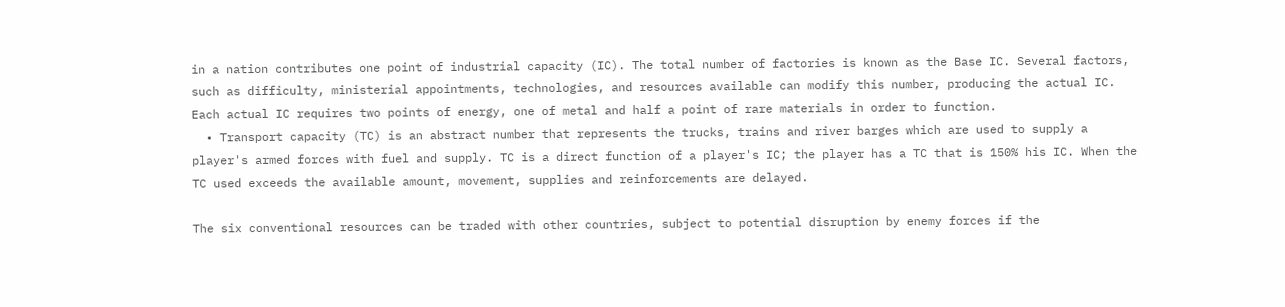in a nation contributes one point of industrial capacity (IC). The total number of factories is known as the Base IC. Several factors, such as difficulty, ministerial appointments, technologies, and resources available can modify this number, producing the actual IC. Each actual IC requires two points of energy, one of metal and half a point of rare materials in order to function.
  • Transport capacity (TC) is an abstract number that represents the trucks, trains and river barges which are used to supply a player's armed forces with fuel and supply. TC is a direct function of a player's IC; the player has a TC that is 150% his IC. When the TC used exceeds the available amount, movement, supplies and reinforcements are delayed.

The six conventional resources can be traded with other countries, subject to potential disruption by enemy forces if the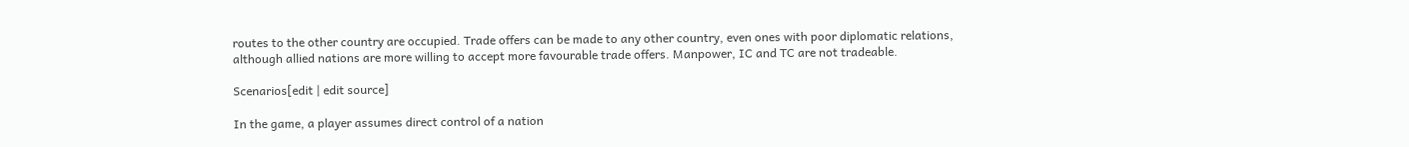routes to the other country are occupied. Trade offers can be made to any other country, even ones with poor diplomatic relations, although allied nations are more willing to accept more favourable trade offers. Manpower, IC and TC are not tradeable.

Scenarios[edit | edit source]

In the game, a player assumes direct control of a nation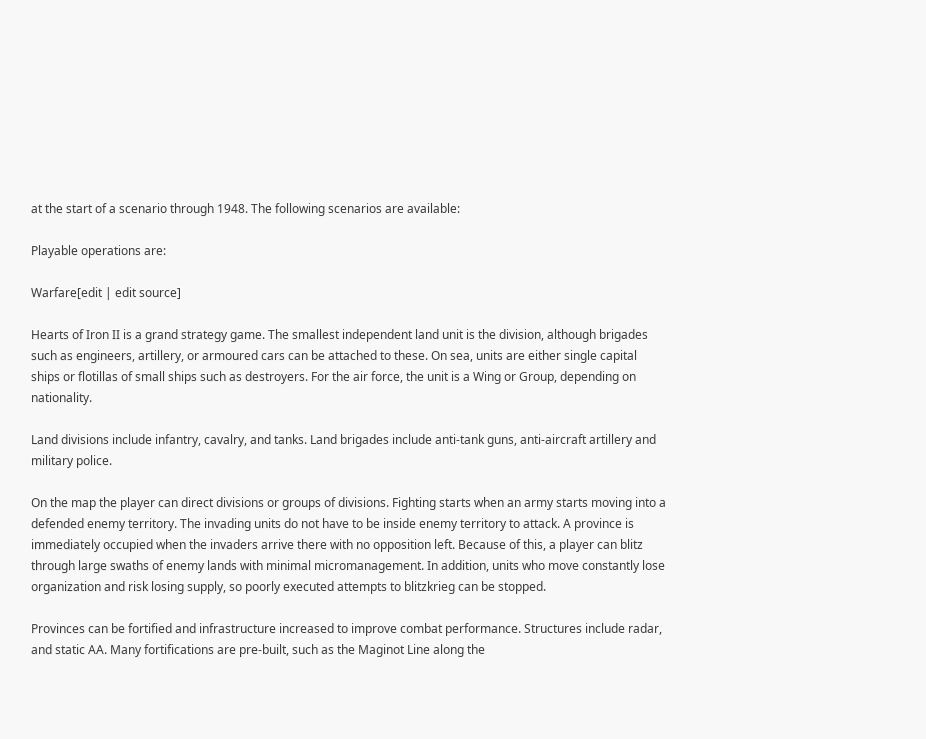at the start of a scenario through 1948. The following scenarios are available:

Playable operations are:

Warfare[edit | edit source]

Hearts of Iron II is a grand strategy game. The smallest independent land unit is the division, although brigades such as engineers, artillery, or armoured cars can be attached to these. On sea, units are either single capital ships or flotillas of small ships such as destroyers. For the air force, the unit is a Wing or Group, depending on nationality.

Land divisions include infantry, cavalry, and tanks. Land brigades include anti-tank guns, anti-aircraft artillery and military police.

On the map the player can direct divisions or groups of divisions. Fighting starts when an army starts moving into a defended enemy territory. The invading units do not have to be inside enemy territory to attack. A province is immediately occupied when the invaders arrive there with no opposition left. Because of this, a player can blitz through large swaths of enemy lands with minimal micromanagement. In addition, units who move constantly lose organization and risk losing supply, so poorly executed attempts to blitzkrieg can be stopped.

Provinces can be fortified and infrastructure increased to improve combat performance. Structures include radar, and static AA. Many fortifications are pre-built, such as the Maginot Line along the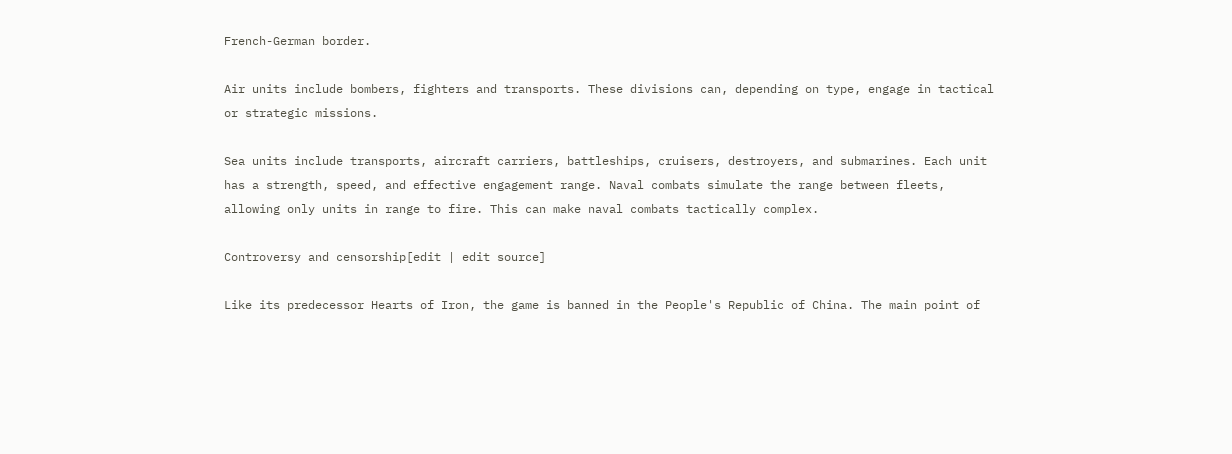French-German border.

Air units include bombers, fighters and transports. These divisions can, depending on type, engage in tactical or strategic missions.

Sea units include transports, aircraft carriers, battleships, cruisers, destroyers, and submarines. Each unit has a strength, speed, and effective engagement range. Naval combats simulate the range between fleets, allowing only units in range to fire. This can make naval combats tactically complex.

Controversy and censorship[edit | edit source]

Like its predecessor Hearts of Iron, the game is banned in the People's Republic of China. The main point of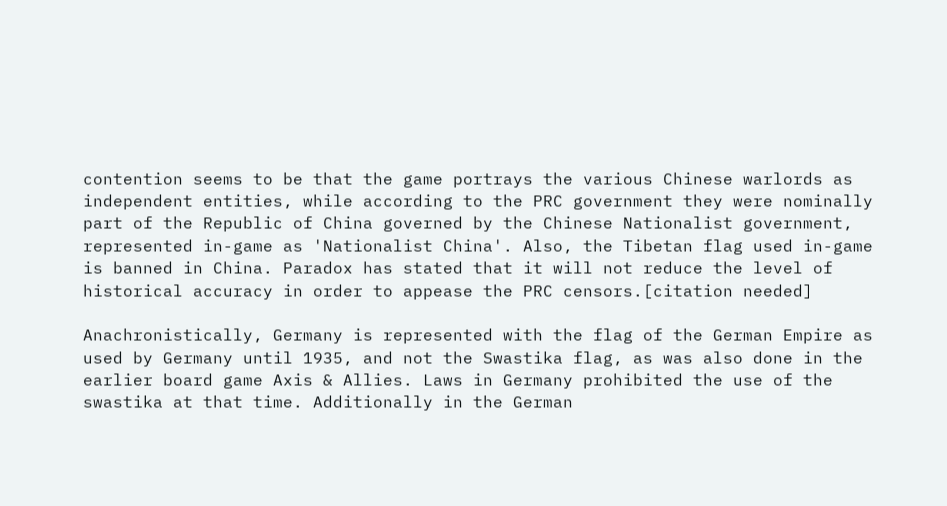contention seems to be that the game portrays the various Chinese warlords as independent entities, while according to the PRC government they were nominally part of the Republic of China governed by the Chinese Nationalist government, represented in-game as 'Nationalist China'. Also, the Tibetan flag used in-game is banned in China. Paradox has stated that it will not reduce the level of historical accuracy in order to appease the PRC censors.[citation needed]

Anachronistically, Germany is represented with the flag of the German Empire as used by Germany until 1935, and not the Swastika flag, as was also done in the earlier board game Axis & Allies. Laws in Germany prohibited the use of the swastika at that time. Additionally in the German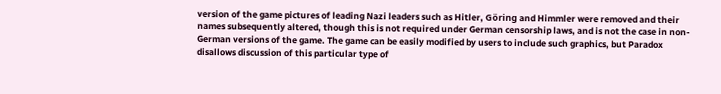version of the game pictures of leading Nazi leaders such as Hitler, Göring and Himmler were removed and their names subsequently altered, though this is not required under German censorship laws, and is not the case in non-German versions of the game. The game can be easily modified by users to include such graphics, but Paradox disallows discussion of this particular type of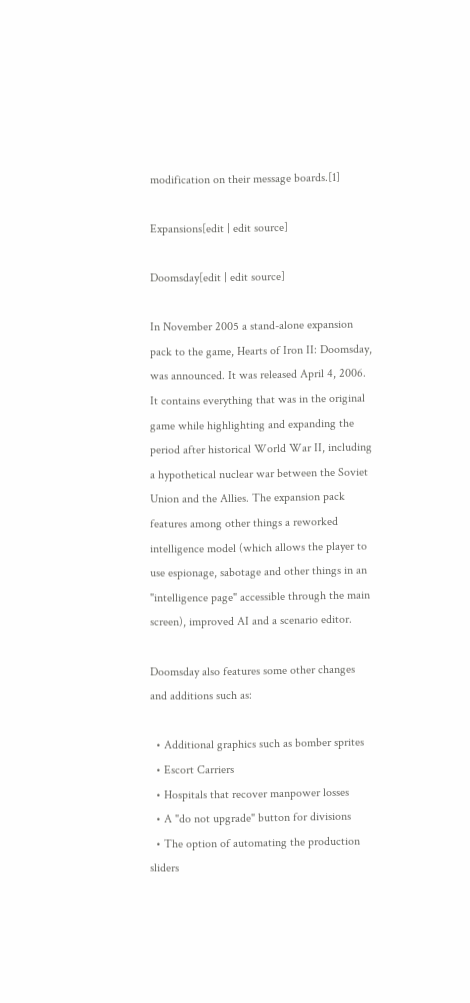modification on their message boards.[1]

Expansions[edit | edit source]

Doomsday[edit | edit source]

In November 2005 a stand-alone expansion pack to the game, Hearts of Iron II: Doomsday, was announced. It was released April 4, 2006. It contains everything that was in the original game while highlighting and expanding the period after historical World War II, including a hypothetical nuclear war between the Soviet Union and the Allies. The expansion pack features among other things a reworked intelligence model (which allows the player to use espionage, sabotage and other things in an "intelligence page" accessible through the main screen), improved AI and a scenario editor.

Doomsday also features some other changes and additions such as:

  • Additional graphics such as bomber sprites
  • Escort Carriers
  • Hospitals that recover manpower losses
  • A "do not upgrade" button for divisions
  • The option of automating the production sliders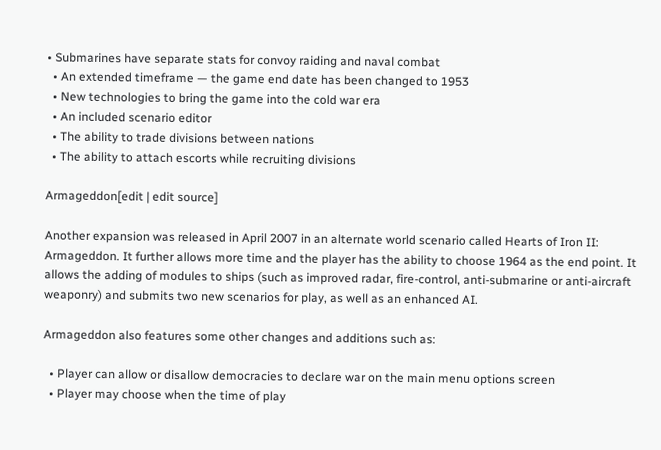• Submarines have separate stats for convoy raiding and naval combat
  • An extended timeframe — the game end date has been changed to 1953
  • New technologies to bring the game into the cold war era
  • An included scenario editor
  • The ability to trade divisions between nations
  • The ability to attach escorts while recruiting divisions

Armageddon[edit | edit source]

Another expansion was released in April 2007 in an alternate world scenario called Hearts of Iron II: Armageddon. It further allows more time and the player has the ability to choose 1964 as the end point. It allows the adding of modules to ships (such as improved radar, fire-control, anti-submarine or anti-aircraft weaponry) and submits two new scenarios for play, as well as an enhanced AI.

Armageddon also features some other changes and additions such as:

  • Player can allow or disallow democracies to declare war on the main menu options screen
  • Player may choose when the time of play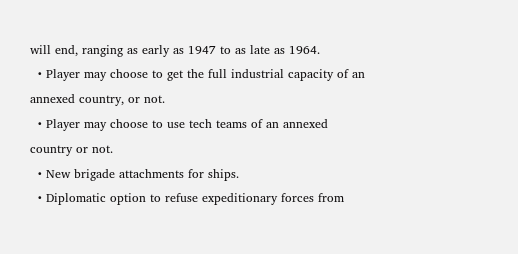will end, ranging as early as 1947 to as late as 1964.
  • Player may choose to get the full industrial capacity of an annexed country, or not.
  • Player may choose to use tech teams of an annexed country or not.
  • New brigade attachments for ships.
  • Diplomatic option to refuse expeditionary forces from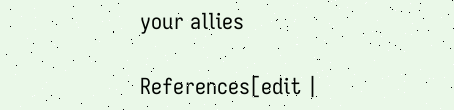your allies

References[edit |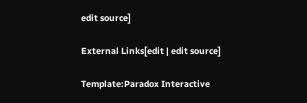edit source]

External Links[edit | edit source]

Template:Paradox Interactive